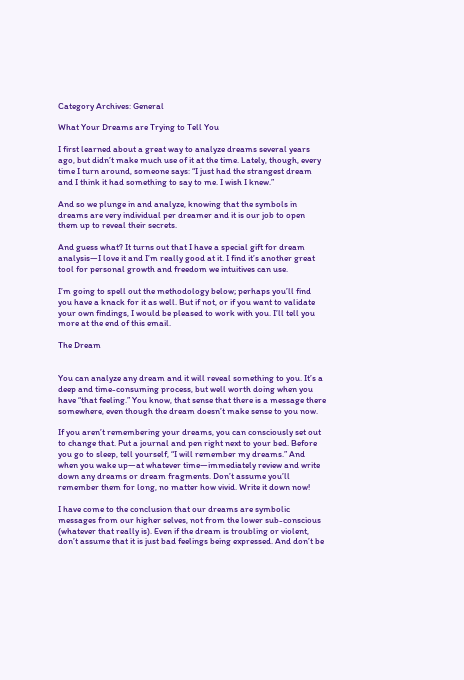Category Archives: General

What Your Dreams are Trying to Tell You

I first learned about a great way to analyze dreams several years ago, but didn’t make much use of it at the time. Lately, though, every time I turn around, someone says: “I just had the strangest dream and I think it had something to say to me. I wish I knew.”

And so we plunge in and analyze, knowing that the symbols in dreams are very individual per dreamer and it is our job to open them up to reveal their secrets.

And guess what? It turns out that I have a special gift for dream analysis—I love it and I’m really good at it. I find it’s another great tool for personal growth and freedom we intuitives can use.

I’m going to spell out the methodology below; perhaps you’ll find you have a knack for it as well. But if not, or if you want to validate your own findings, I would be pleased to work with you. I’ll tell you more at the end of this email.

The Dream


You can analyze any dream and it will reveal something to you. It’s a deep and time-consuming process, but well worth doing when you have “that feeling.” You know, that sense that there is a message there somewhere, even though the dream doesn’t make sense to you now.

If you aren’t remembering your dreams, you can consciously set out to change that. Put a journal and pen right next to your bed. Before you go to sleep, tell yourself, “I will remember my dreams.” And when you wake up—at whatever time—immediately review and write down any dreams or dream fragments. Don’t assume you’ll remember them for long, no matter how vivid. Write it down now!

I have come to the conclusion that our dreams are symbolic messages from our higher selves, not from the lower sub-conscious (whatever that really is). Even if the dream is troubling or violent, don’t assume that it is just bad feelings being expressed. And don’t be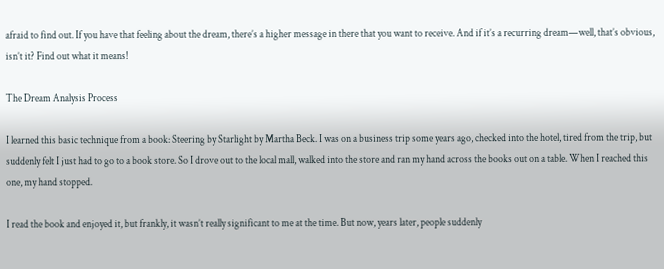afraid to find out. If you have that feeling about the dream, there’s a higher message in there that you want to receive. And if it’s a recurring dream—well, that’s obvious, isn’t it? Find out what it means!

The Dream Analysis Process

I learned this basic technique from a book: Steering by Starlight by Martha Beck. I was on a business trip some years ago, checked into the hotel, tired from the trip, but suddenly felt I just had to go to a book store. So I drove out to the local mall, walked into the store and ran my hand across the books out on a table. When I reached this one, my hand stopped.

I read the book and enjoyed it, but frankly, it wasn’t really significant to me at the time. But now, years later, people suddenly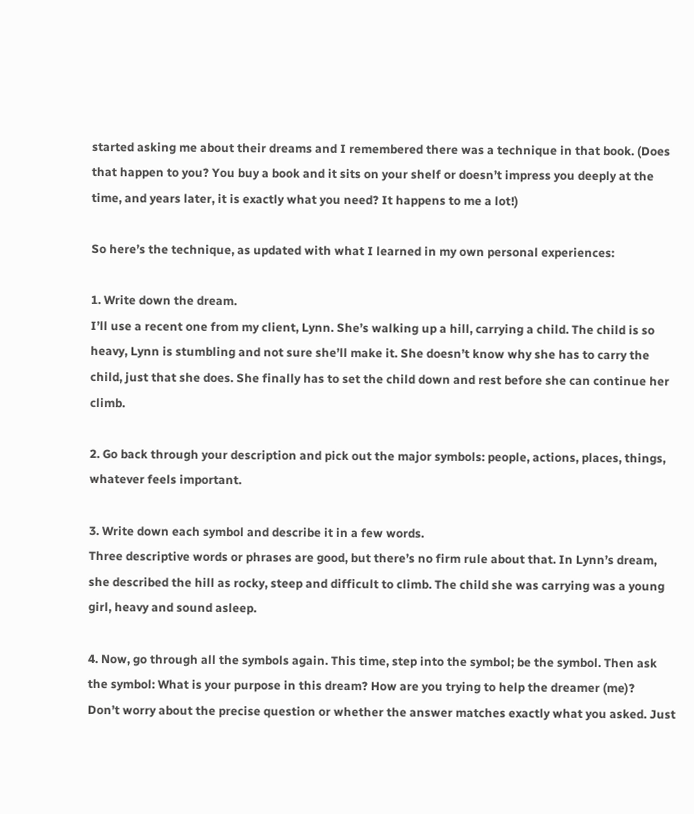started asking me about their dreams and I remembered there was a technique in that book. (Does that happen to you? You buy a book and it sits on your shelf or doesn’t impress you deeply at the time, and years later, it is exactly what you need? It happens to me a lot!)

So here’s the technique, as updated with what I learned in my own personal experiences:

1. Write down the dream.
I’ll use a recent one from my client, Lynn. She’s walking up a hill, carrying a child. The child is so heavy, Lynn is stumbling and not sure she’ll make it. She doesn’t know why she has to carry the child, just that she does. She finally has to set the child down and rest before she can continue her climb.

2. Go back through your description and pick out the major symbols: people, actions, places, things, whatever feels important.

3. Write down each symbol and describe it in a few words.
Three descriptive words or phrases are good, but there’s no firm rule about that. In Lynn’s dream, she described the hill as rocky, steep and difficult to climb. The child she was carrying was a young girl, heavy and sound asleep.

4. Now, go through all the symbols again. This time, step into the symbol; be the symbol. Then ask the symbol: What is your purpose in this dream? How are you trying to help the dreamer (me)?
Don’t worry about the precise question or whether the answer matches exactly what you asked. Just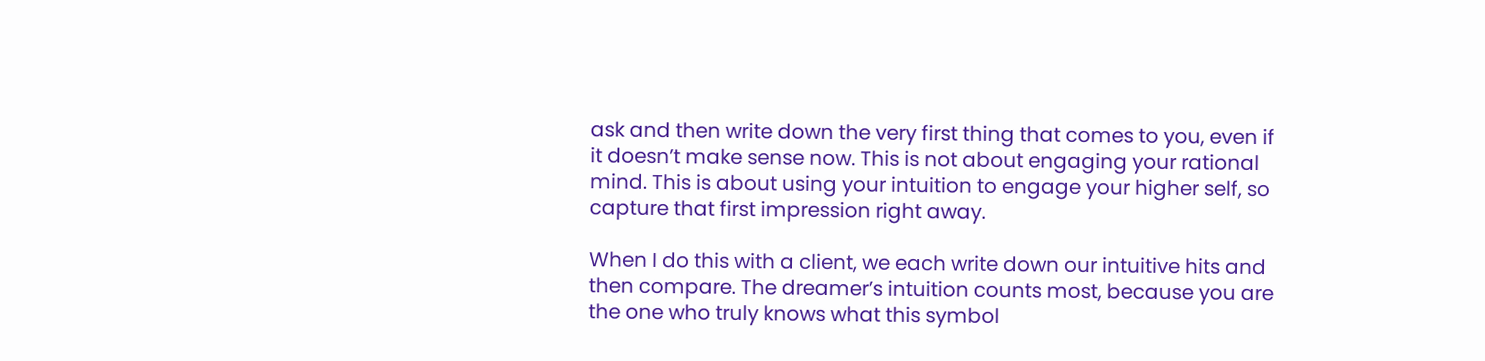ask and then write down the very first thing that comes to you, even if it doesn’t make sense now. This is not about engaging your rational mind. This is about using your intuition to engage your higher self, so capture that first impression right away.

When I do this with a client, we each write down our intuitive hits and then compare. The dreamer’s intuition counts most, because you are the one who truly knows what this symbol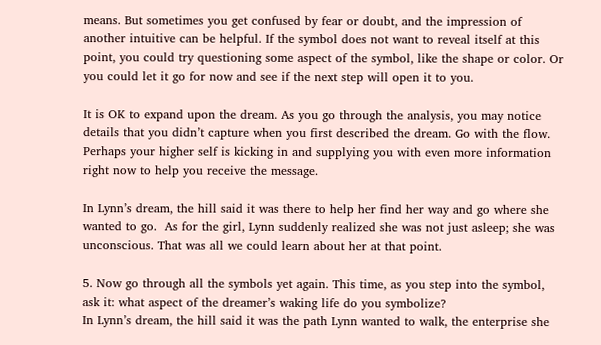means. But sometimes you get confused by fear or doubt, and the impression of another intuitive can be helpful. If the symbol does not want to reveal itself at this point, you could try questioning some aspect of the symbol, like the shape or color. Or you could let it go for now and see if the next step will open it to you.

It is OK to expand upon the dream. As you go through the analysis, you may notice details that you didn’t capture when you first described the dream. Go with the flow. Perhaps your higher self is kicking in and supplying you with even more information right now to help you receive the message.

In Lynn’s dream, the hill said it was there to help her find her way and go where she wanted to go.  As for the girl, Lynn suddenly realized she was not just asleep; she was unconscious. That was all we could learn about her at that point.

5. Now go through all the symbols yet again. This time, as you step into the symbol, ask it: what aspect of the dreamer’s waking life do you symbolize?
In Lynn’s dream, the hill said it was the path Lynn wanted to walk, the enterprise she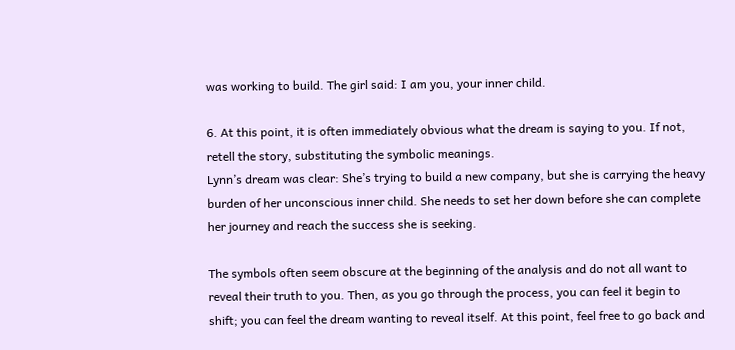was working to build. The girl said: I am you, your inner child.

6. At this point, it is often immediately obvious what the dream is saying to you. If not, retell the story, substituting the symbolic meanings.
Lynn’s dream was clear: She’s trying to build a new company, but she is carrying the heavy burden of her unconscious inner child. She needs to set her down before she can complete her journey and reach the success she is seeking.

The symbols often seem obscure at the beginning of the analysis and do not all want to reveal their truth to you. Then, as you go through the process, you can feel it begin to shift; you can feel the dream wanting to reveal itself. At this point, feel free to go back and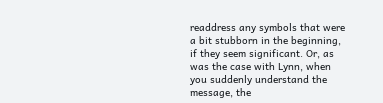readdress any symbols that were a bit stubborn in the beginning, if they seem significant. Or, as was the case with Lynn, when you suddenly understand the message, the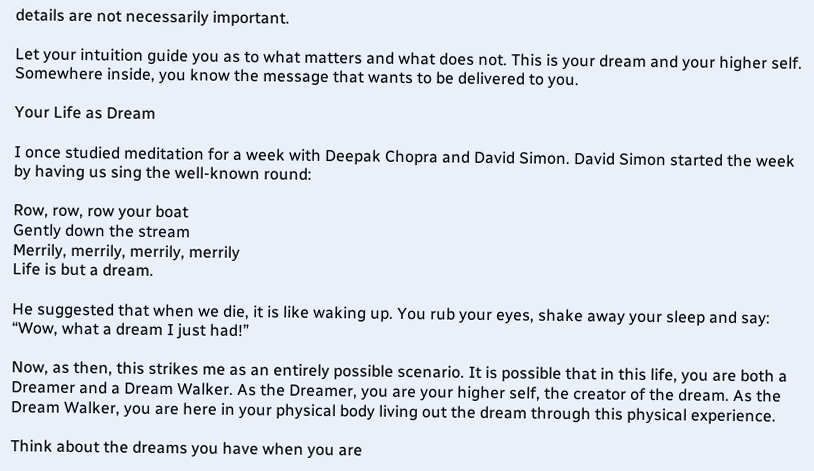details are not necessarily important.

Let your intuition guide you as to what matters and what does not. This is your dream and your higher self. Somewhere inside, you know the message that wants to be delivered to you.

Your Life as Dream

I once studied meditation for a week with Deepak Chopra and David Simon. David Simon started the week by having us sing the well-known round:

Row, row, row your boat
Gently down the stream
Merrily, merrily, merrily, merrily
Life is but a dream.

He suggested that when we die, it is like waking up. You rub your eyes, shake away your sleep and say: “Wow, what a dream I just had!”

Now, as then, this strikes me as an entirely possible scenario. It is possible that in this life, you are both a Dreamer and a Dream Walker. As the Dreamer, you are your higher self, the creator of the dream. As the Dream Walker, you are here in your physical body living out the dream through this physical experience.

Think about the dreams you have when you are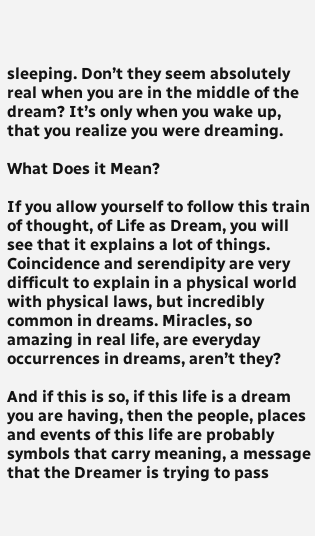sleeping. Don’t they seem absolutely real when you are in the middle of the dream? It’s only when you wake up, that you realize you were dreaming.

What Does it Mean?

If you allow yourself to follow this train of thought, of Life as Dream, you will see that it explains a lot of things. Coincidence and serendipity are very difficult to explain in a physical world with physical laws, but incredibly common in dreams. Miracles, so amazing in real life, are everyday occurrences in dreams, aren’t they?

And if this is so, if this life is a dream you are having, then the people, places and events of this life are probably symbols that carry meaning, a message that the Dreamer is trying to pass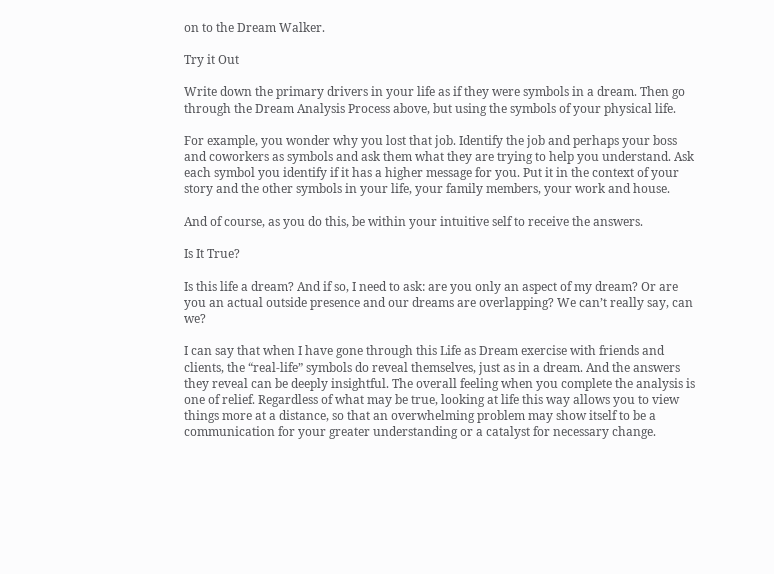on to the Dream Walker.

Try it Out

Write down the primary drivers in your life as if they were symbols in a dream. Then go through the Dream Analysis Process above, but using the symbols of your physical life.

For example, you wonder why you lost that job. Identify the job and perhaps your boss and coworkers as symbols and ask them what they are trying to help you understand. Ask each symbol you identify if it has a higher message for you. Put it in the context of your story and the other symbols in your life, your family members, your work and house.

And of course, as you do this, be within your intuitive self to receive the answers.

Is It True?

Is this life a dream? And if so, I need to ask: are you only an aspect of my dream? Or are you an actual outside presence and our dreams are overlapping? We can’t really say, can we?

I can say that when I have gone through this Life as Dream exercise with friends and clients, the “real-life” symbols do reveal themselves, just as in a dream. And the answers they reveal can be deeply insightful. The overall feeling when you complete the analysis is one of relief. Regardless of what may be true, looking at life this way allows you to view things more at a distance, so that an overwhelming problem may show itself to be a communication for your greater understanding or a catalyst for necessary change.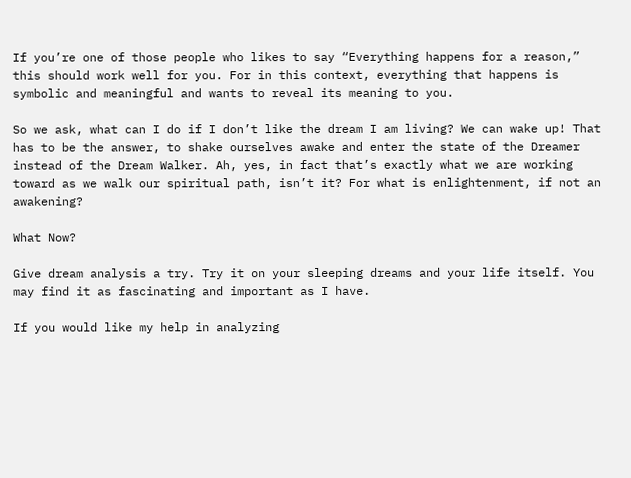If you’re one of those people who likes to say “Everything happens for a reason,” this should work well for you. For in this context, everything that happens is symbolic and meaningful and wants to reveal its meaning to you.

So we ask, what can I do if I don’t like the dream I am living? We can wake up! That has to be the answer, to shake ourselves awake and enter the state of the Dreamer instead of the Dream Walker. Ah, yes, in fact that’s exactly what we are working toward as we walk our spiritual path, isn’t it? For what is enlightenment, if not an awakening?

What Now?

Give dream analysis a try. Try it on your sleeping dreams and your life itself. You may find it as fascinating and important as I have.

If you would like my help in analyzing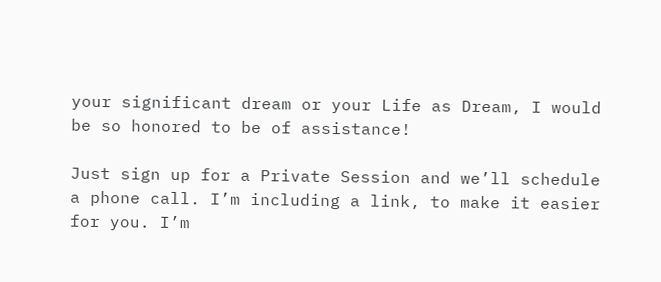your significant dream or your Life as Dream, I would be so honored to be of assistance!

Just sign up for a Private Session and we’ll schedule a phone call. I’m including a link, to make it easier for you. I’m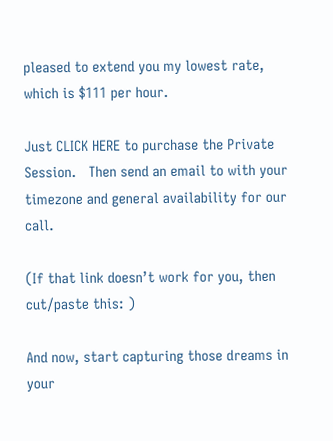pleased to extend you my lowest rate, which is $111 per hour.

Just CLICK HERE to purchase the Private Session.   Then send an email to with your timezone and general availability for our call.

(If that link doesn’t work for you, then cut/paste this: )

And now, start capturing those dreams in your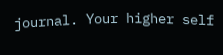journal. Your higher self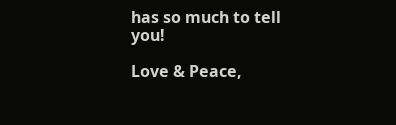has so much to tell you!

Love & Peace,